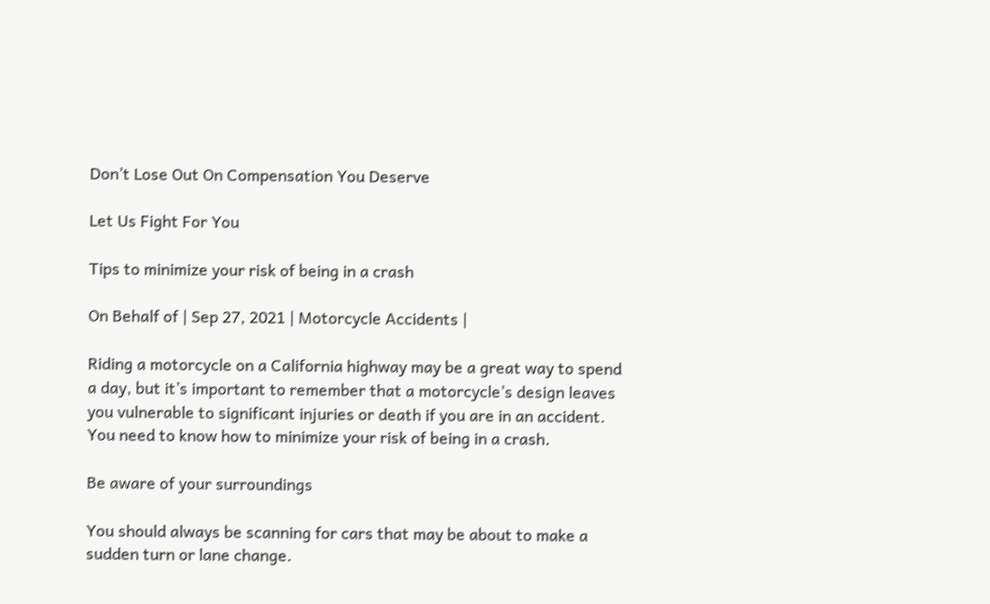Don’t Lose Out On Compensation You Deserve

Let Us Fight For You

Tips to minimize your risk of being in a crash

On Behalf of | Sep 27, 2021 | Motorcycle Accidents |

Riding a motorcycle on a California highway may be a great way to spend a day, but it’s important to remember that a motorcycle’s design leaves you vulnerable to significant injuries or death if you are in an accident. You need to know how to minimize your risk of being in a crash.

Be aware of your surroundings

You should always be scanning for cars that may be about to make a sudden turn or lane change.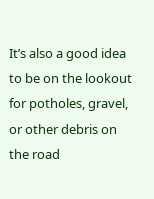It’s also a good idea to be on the lookout for potholes, gravel, or other debris on the road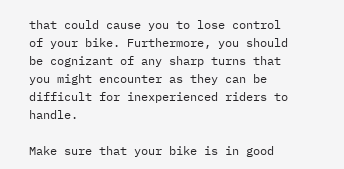that could cause you to lose control of your bike. Furthermore, you should be cognizant of any sharp turns that you might encounter as they can be difficult for inexperienced riders to handle.

Make sure that your bike is in good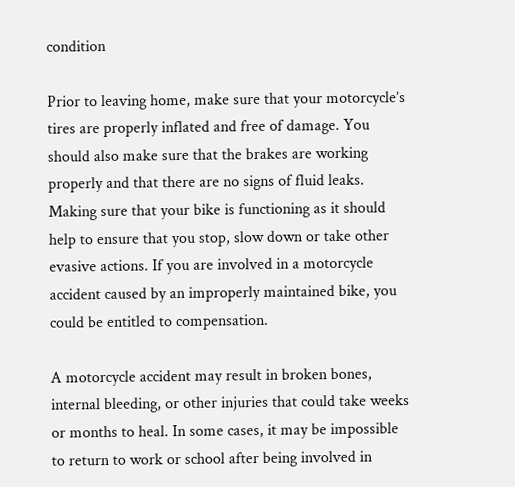condition

Prior to leaving home, make sure that your motorcycle’s tires are properly inflated and free of damage. You should also make sure that the brakes are working properly and that there are no signs of fluid leaks. Making sure that your bike is functioning as it should help to ensure that you stop, slow down or take other evasive actions. If you are involved in a motorcycle accident caused by an improperly maintained bike, you could be entitled to compensation.

A motorcycle accident may result in broken bones, internal bleeding, or other injuries that could take weeks or months to heal. In some cases, it may be impossible to return to work or school after being involved in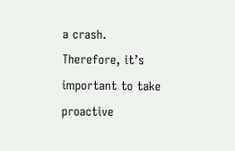a crash. Therefore, it’s important to take proactive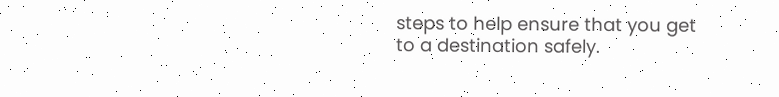steps to help ensure that you get to a destination safely.